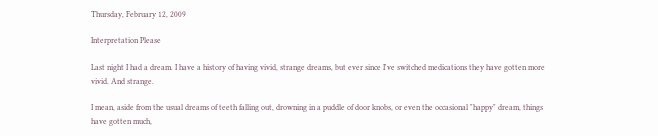Thursday, February 12, 2009

Interpretation Please

Last night I had a dream. I have a history of having vivid, strange dreams, but ever since I've switched medications they have gotten more vivid. And strange.

I mean, aside from the usual dreams of teeth falling out, drowning in a puddle of door knobs, or even the occasional "happy" dream, things have gotten much,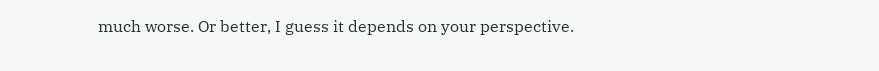much worse. Or better, I guess it depends on your perspective.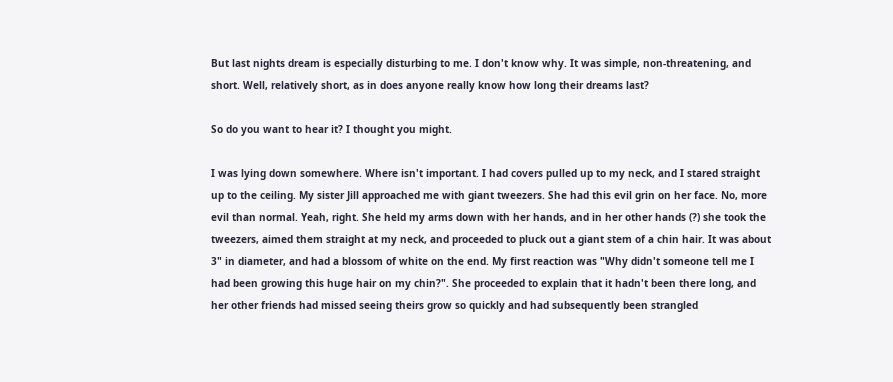But last nights dream is especially disturbing to me. I don't know why. It was simple, non-threatening, and short. Well, relatively short, as in does anyone really know how long their dreams last?

So do you want to hear it? I thought you might.

I was lying down somewhere. Where isn't important. I had covers pulled up to my neck, and I stared straight up to the ceiling. My sister Jill approached me with giant tweezers. She had this evil grin on her face. No, more evil than normal. Yeah, right. She held my arms down with her hands, and in her other hands (?) she took the tweezers, aimed them straight at my neck, and proceeded to pluck out a giant stem of a chin hair. It was about 3" in diameter, and had a blossom of white on the end. My first reaction was "Why didn't someone tell me I had been growing this huge hair on my chin?". She proceeded to explain that it hadn't been there long, and her other friends had missed seeing theirs grow so quickly and had subsequently been strangled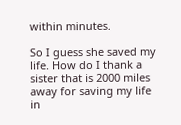within minutes.

So I guess she saved my life. How do I thank a sister that is 2000 miles away for saving my life in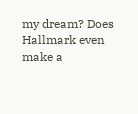my dream? Does Hallmark even make a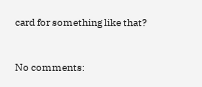card for something like that?


No comments: